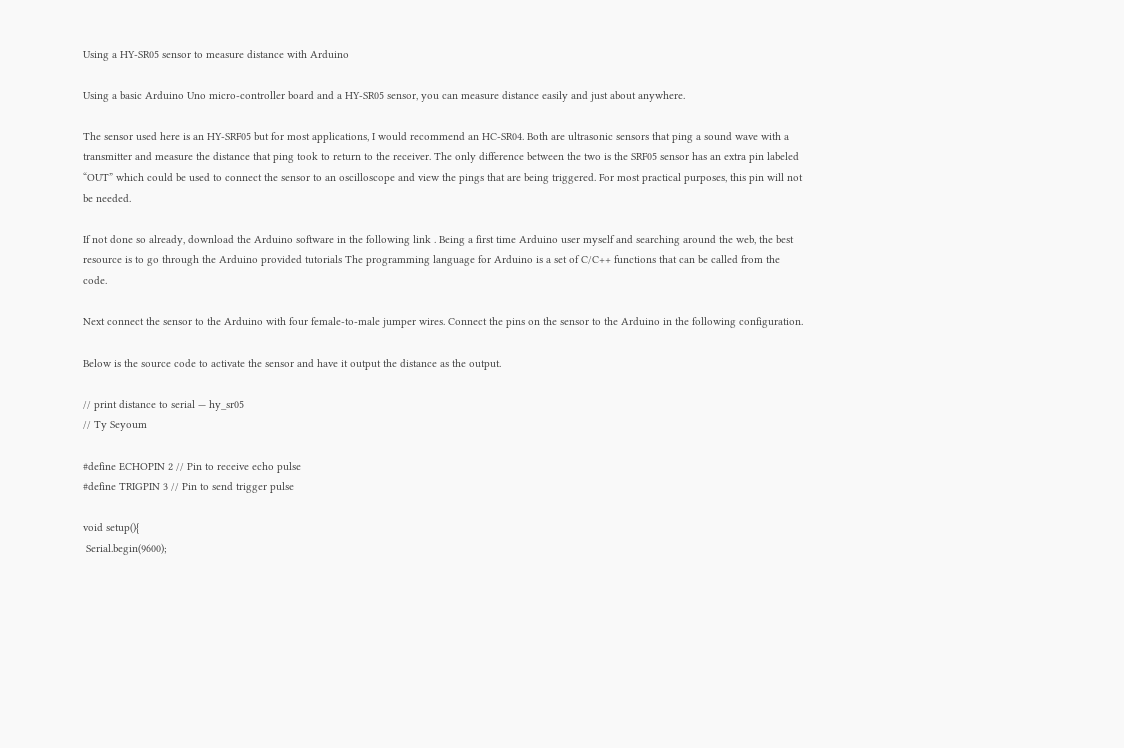Using a HY-SR05 sensor to measure distance with Arduino

Using a basic Arduino Uno micro-controller board and a HY-SR05 sensor, you can measure distance easily and just about anywhere.

The sensor used here is an HY-SRF05 but for most applications, I would recommend an HC-SR04. Both are ultrasonic sensors that ping a sound wave with a transmitter and measure the distance that ping took to return to the receiver. The only difference between the two is the SRF05 sensor has an extra pin labeled “OUT” which could be used to connect the sensor to an oscilloscope and view the pings that are being triggered. For most practical purposes, this pin will not be needed.

If not done so already, download the Arduino software in the following link . Being a first time Arduino user myself and searching around the web, the best resource is to go through the Arduino provided tutorials The programming language for Arduino is a set of C/C++ functions that can be called from the code.

Next connect the sensor to the Arduino with four female-to-male jumper wires. Connect the pins on the sensor to the Arduino in the following configuration.

Below is the source code to activate the sensor and have it output the distance as the output.

// print distance to serial — hy_sr05
// Ty Seyoum

#define ECHOPIN 2 // Pin to receive echo pulse
#define TRIGPIN 3 // Pin to send trigger pulse

void setup(){
 Serial.begin(9600);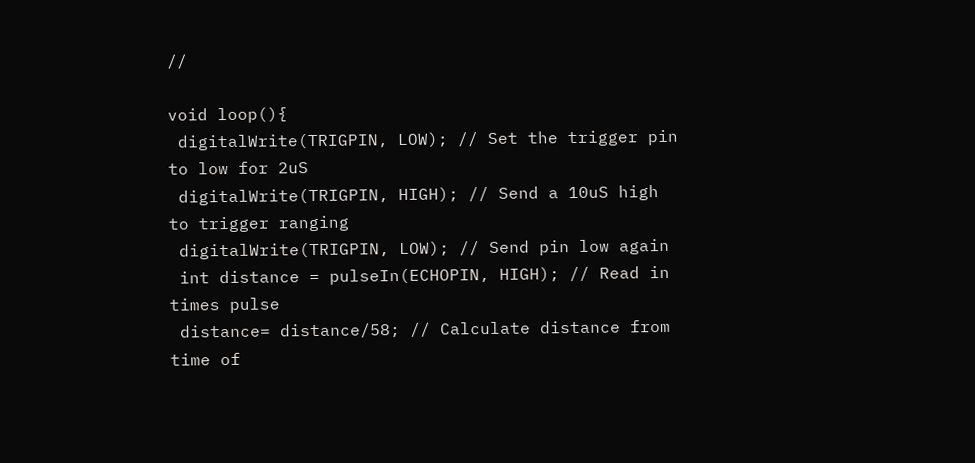//

void loop(){
 digitalWrite(TRIGPIN, LOW); // Set the trigger pin to low for 2uS
 digitalWrite(TRIGPIN, HIGH); // Send a 10uS high to trigger ranging
 digitalWrite(TRIGPIN, LOW); // Send pin low again
 int distance = pulseIn(ECHOPIN, HIGH); // Read in times pulse
 distance= distance/58; // Calculate distance from time of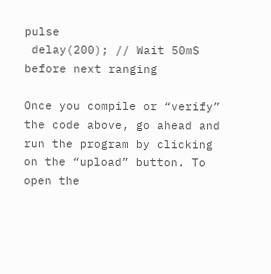pulse
 delay(200); // Wait 50mS before next ranging

Once you compile or “verify” the code above, go ahead and run the program by clicking on the “upload” button. To open the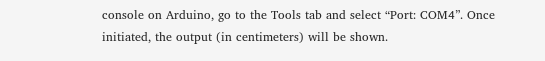console on Arduino, go to the Tools tab and select “Port: COM4”. Once initiated, the output (in centimeters) will be shown.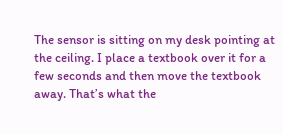The sensor is sitting on my desk pointing at the ceiling. I place a textbook over it for a few seconds and then move the textbook away. That’s what the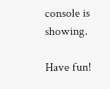console is showing.

Have fun!